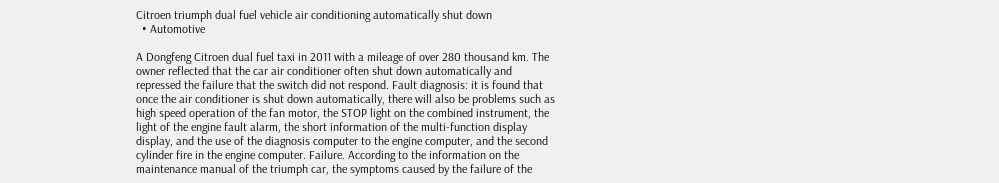Citroen triumph dual fuel vehicle air conditioning automatically shut down
  • Automotive

A Dongfeng Citroen dual fuel taxi in 2011 with a mileage of over 280 thousand km. The owner reflected that the car air conditioner often shut down automatically and repressed the failure that the switch did not respond. Fault diagnosis: it is found that once the air conditioner is shut down automatically, there will also be problems such as high speed operation of the fan motor, the STOP light on the combined instrument, the light of the engine fault alarm, the short information of the multi-function display display, and the use of the diagnosis computer to the engine computer, and the second cylinder fire in the engine computer. Failure. According to the information on the maintenance manual of the triumph car, the symptoms caused by the failure of the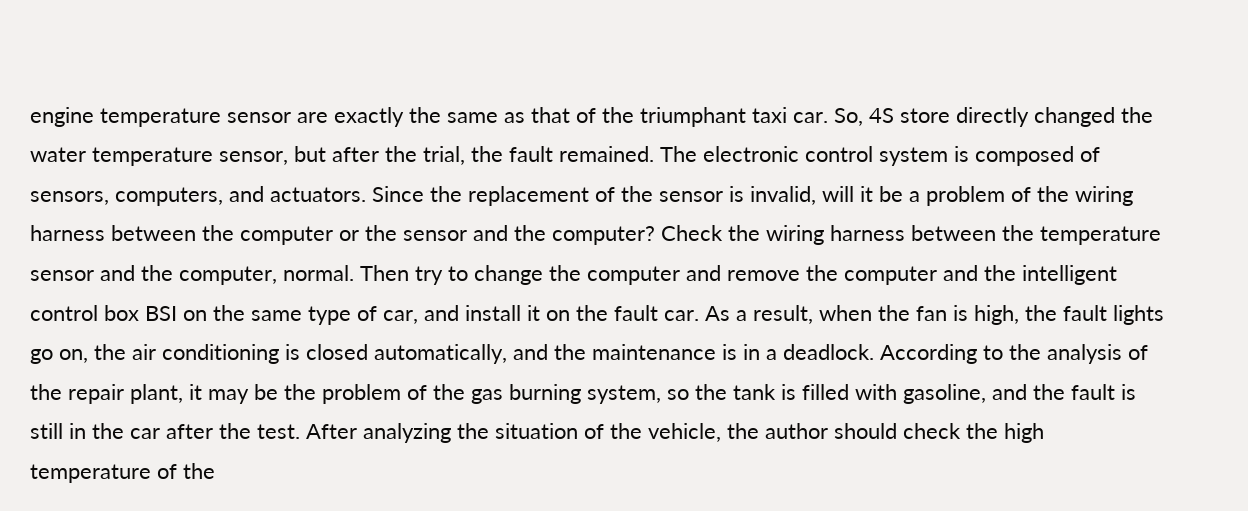engine temperature sensor are exactly the same as that of the triumphant taxi car. So, 4S store directly changed the water temperature sensor, but after the trial, the fault remained. The electronic control system is composed of sensors, computers, and actuators. Since the replacement of the sensor is invalid, will it be a problem of the wiring harness between the computer or the sensor and the computer? Check the wiring harness between the temperature sensor and the computer, normal. Then try to change the computer and remove the computer and the intelligent control box BSI on the same type of car, and install it on the fault car. As a result, when the fan is high, the fault lights go on, the air conditioning is closed automatically, and the maintenance is in a deadlock. According to the analysis of the repair plant, it may be the problem of the gas burning system, so the tank is filled with gasoline, and the fault is still in the car after the test. After analyzing the situation of the vehicle, the author should check the high temperature of the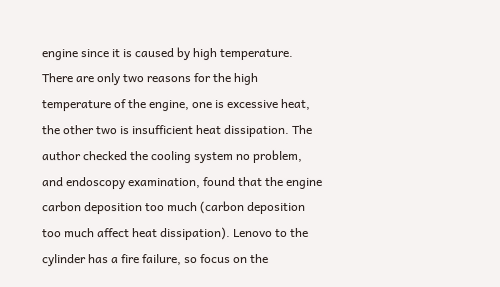engine since it is caused by high temperature. There are only two reasons for the high temperature of the engine, one is excessive heat, the other two is insufficient heat dissipation. The author checked the cooling system no problem, and endoscopy examination, found that the engine carbon deposition too much (carbon deposition too much affect heat dissipation). Lenovo to the cylinder has a fire failure, so focus on the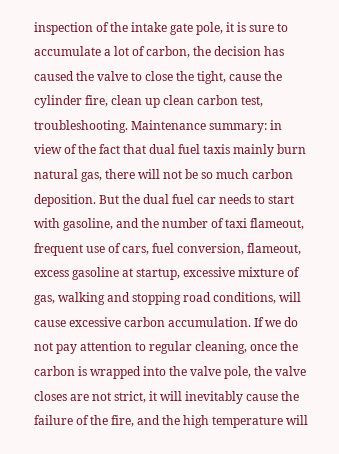inspection of the intake gate pole, it is sure to accumulate a lot of carbon, the decision has caused the valve to close the tight, cause the cylinder fire, clean up clean carbon test, troubleshooting. Maintenance summary: in view of the fact that dual fuel taxis mainly burn natural gas, there will not be so much carbon deposition. But the dual fuel car needs to start with gasoline, and the number of taxi flameout, frequent use of cars, fuel conversion, flameout, excess gasoline at startup, excessive mixture of gas, walking and stopping road conditions, will cause excessive carbon accumulation. If we do not pay attention to regular cleaning, once the carbon is wrapped into the valve pole, the valve closes are not strict, it will inevitably cause the failure of the fire, and the high temperature will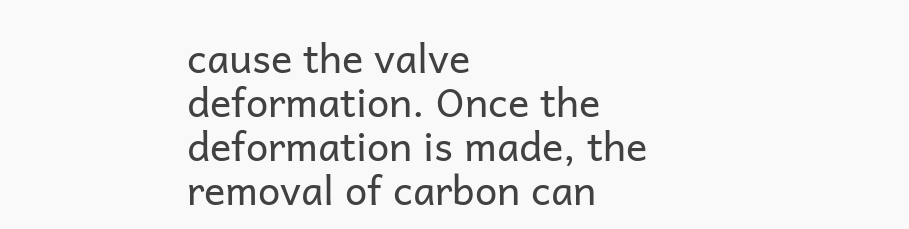cause the valve deformation. Once the deformation is made, the removal of carbon can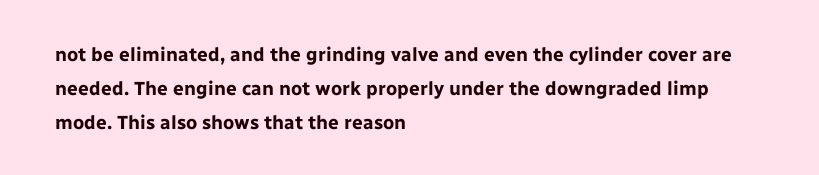not be eliminated, and the grinding valve and even the cylinder cover are needed. The engine can not work properly under the downgraded limp mode. This also shows that the reason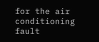for the air conditioning fault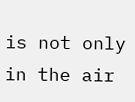is not only in the air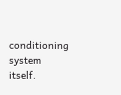conditioning system itself.